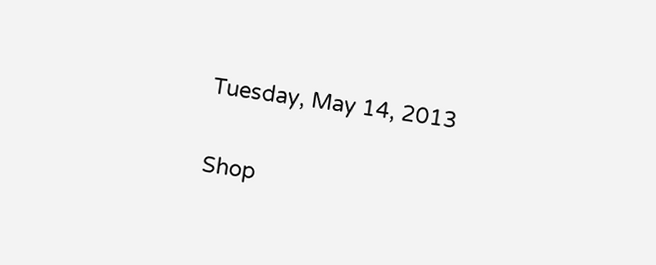Tuesday, May 14, 2013

Shop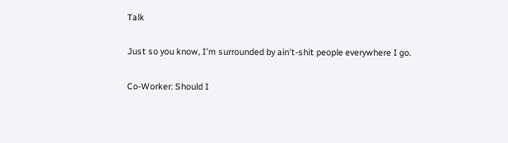Talk

Just so you know, I'm surrounded by ain't-shit people everywhere I go.

Co-Worker: Should I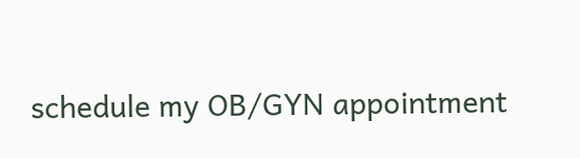schedule my OB/GYN appointment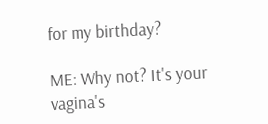for my birthday?

ME: Why not? It's your vagina's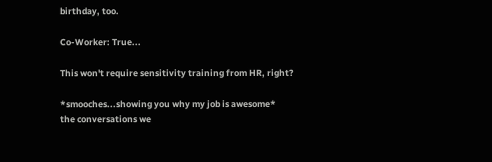birthday, too.

Co-Worker: True...

This won't require sensitivity training from HR, right?

*smooches...showing you why my job is awesome*
the conversations we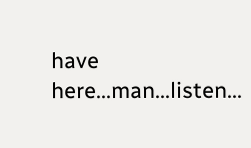have here...man...listen...